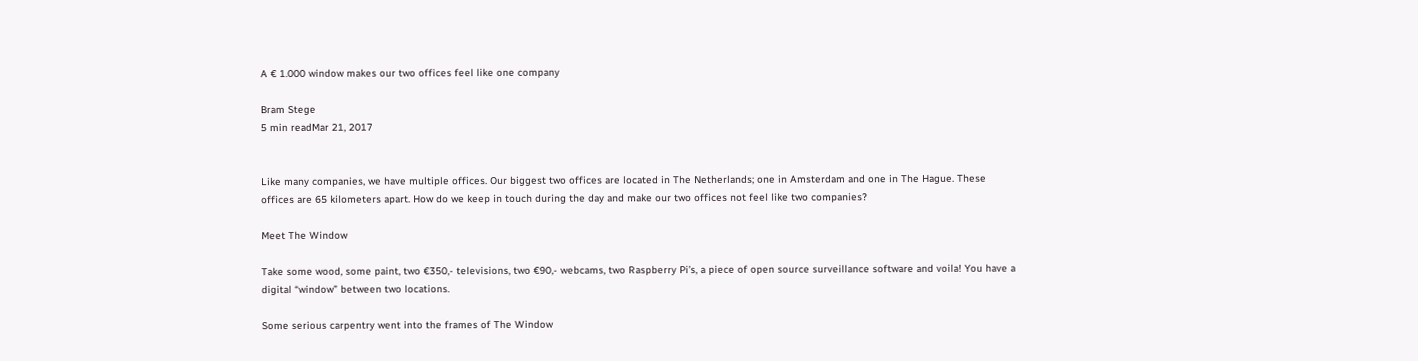A € 1.000 window makes our two offices feel like one company

Bram Stege
5 min readMar 21, 2017


Like many companies, we have multiple offices. Our biggest two offices are located in The Netherlands; one in Amsterdam and one in The Hague. These offices are 65 kilometers apart. How do we keep in touch during the day and make our two offices not feel like two companies?

Meet The Window

Take some wood, some paint, two €350,- televisions, two €90,- webcams, two Raspberry Pi’s, a piece of open source surveillance software and voila! You have a digital “window” between two locations.

Some serious carpentry went into the frames of The Window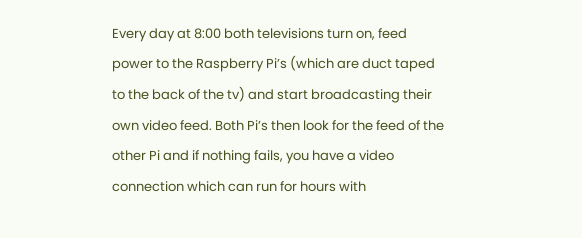Every day at 8:00 both televisions turn on, feed power to the Raspberry Pi’s (which are duct taped to the back of the tv) and start broadcasting their own video feed. Both Pi’s then look for the feed of the other Pi and if nothing fails, you have a video connection which can run for hours with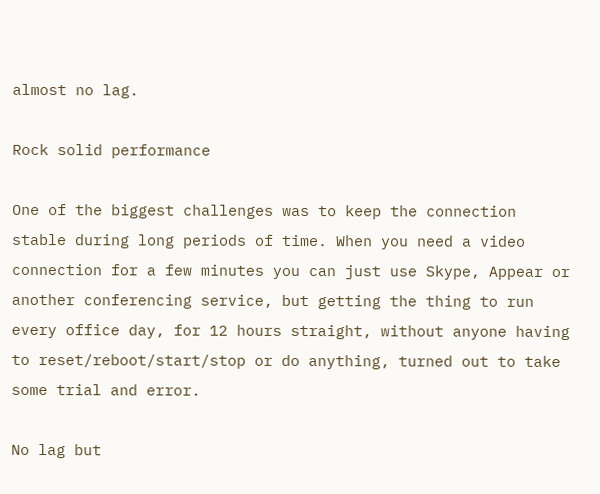almost no lag.

Rock solid performance

One of the biggest challenges was to keep the connection stable during long periods of time. When you need a video connection for a few minutes you can just use Skype, Appear or another conferencing service, but getting the thing to run every office day, for 12 hours straight, without anyone having to reset/reboot/start/stop or do anything, turned out to take some trial and error.

No lag but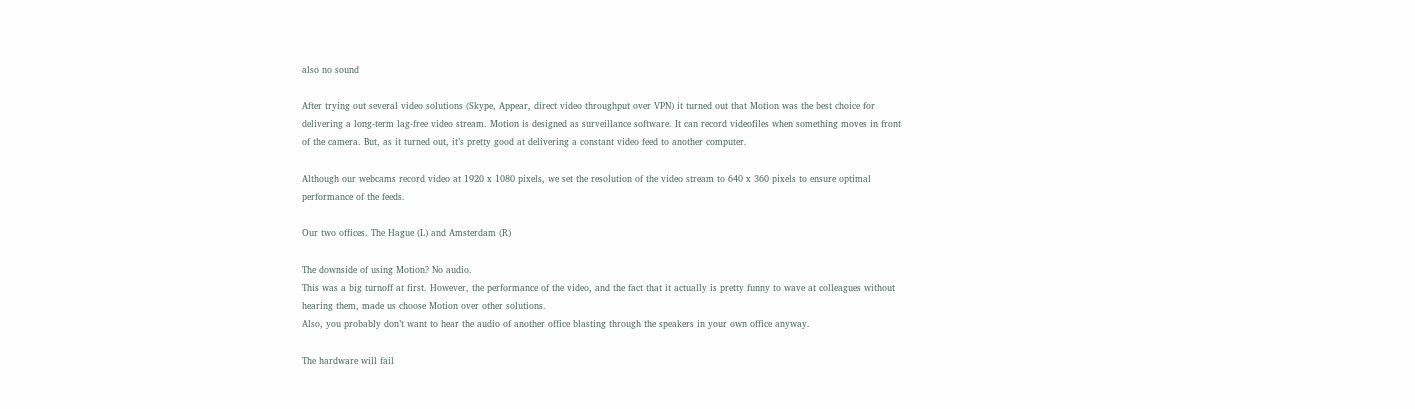also no sound

After trying out several video solutions (Skype, Appear, direct video throughput over VPN) it turned out that Motion was the best choice for delivering a long-term lag-free video stream. Motion is designed as surveillance software. It can record videofiles when something moves in front of the camera. But, as it turned out, it’s pretty good at delivering a constant video feed to another computer.

Although our webcams record video at 1920 x 1080 pixels, we set the resolution of the video stream to 640 x 360 pixels to ensure optimal performance of the feeds.

Our two offices. The Hague (L) and Amsterdam (R)

The downside of using Motion? No audio.
This was a big turnoff at first. However, the performance of the video, and the fact that it actually is pretty funny to wave at colleagues without hearing them, made us choose Motion over other solutions.
Also, you probably don’t want to hear the audio of another office blasting through the speakers in your own office anyway.

The hardware will fail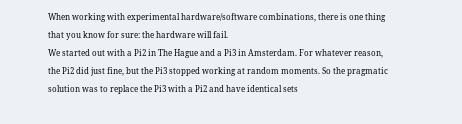When working with experimental hardware/software combinations, there is one thing that you know for sure: the hardware will fail.
We started out with a Pi2 in The Hague and a Pi3 in Amsterdam. For whatever reason, the Pi2 did just fine, but the Pi3 stopped working at random moments. So the pragmatic solution was to replace the Pi3 with a Pi2 and have identical sets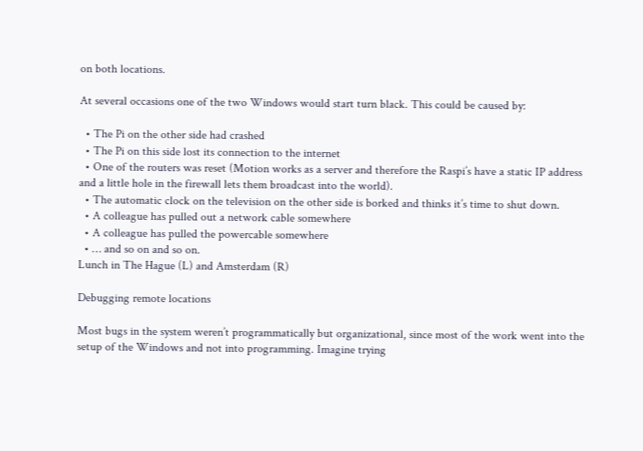on both locations.

At several occasions one of the two Windows would start turn black. This could be caused by:

  • The Pi on the other side had crashed
  • The Pi on this side lost its connection to the internet
  • One of the routers was reset (Motion works as a server and therefore the Raspi’s have a static IP address and a little hole in the firewall lets them broadcast into the world).
  • The automatic clock on the television on the other side is borked and thinks it’s time to shut down.
  • A colleague has pulled out a network cable somewhere
  • A colleague has pulled the powercable somewhere
  • … and so on and so on.
Lunch in The Hague (L) and Amsterdam (R)

Debugging remote locations

Most bugs in the system weren’t programmatically but organizational, since most of the work went into the setup of the Windows and not into programming. Imagine trying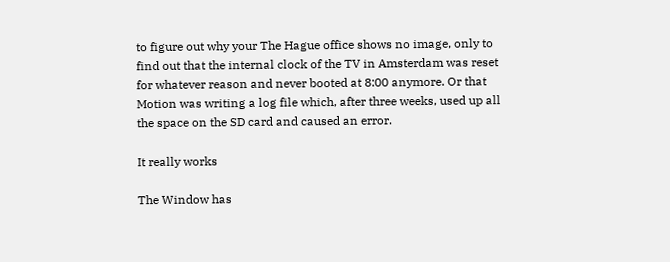to figure out why your The Hague office shows no image, only to find out that the internal clock of the TV in Amsterdam was reset for whatever reason and never booted at 8:00 anymore. Or that Motion was writing a log file which, after three weeks, used up all the space on the SD card and caused an error.

It really works

The Window has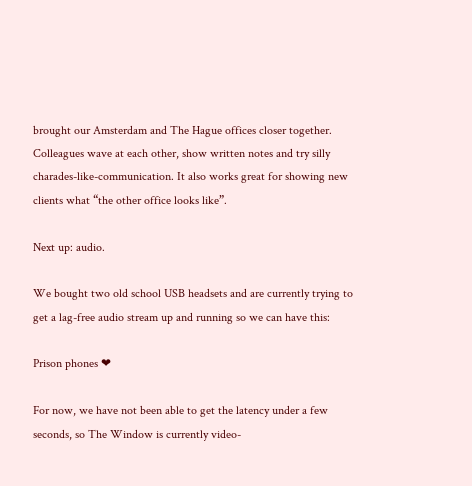brought our Amsterdam and The Hague offices closer together. Colleagues wave at each other, show written notes and try silly charades-like-communication. It also works great for showing new clients what “the other office looks like”.

Next up: audio.

We bought two old school USB headsets and are currently trying to get a lag-free audio stream up and running so we can have this:

Prison phones ❤

For now, we have not been able to get the latency under a few seconds, so The Window is currently video-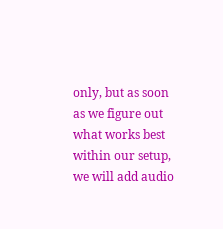only, but as soon as we figure out what works best within our setup, we will add audio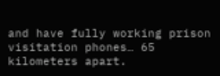and have fully working prison visitation phones… 65 kilometers apart.